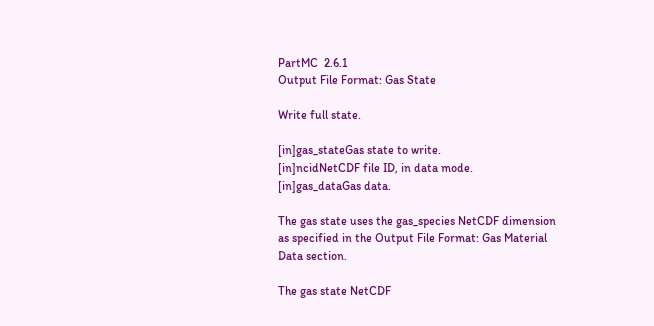PartMC  2.6.1
Output File Format: Gas State

Write full state.

[in]gas_stateGas state to write.
[in]ncidNetCDF file ID, in data mode.
[in]gas_dataGas data.

The gas state uses the gas_species NetCDF dimension as specified in the Output File Format: Gas Material Data section.

The gas state NetCDF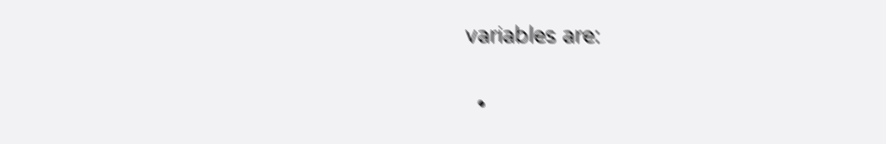variables are:

  •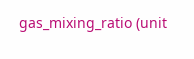gas_mixing_ratio (unit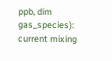ppb, dim gas_species): current mixing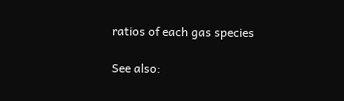ratios of each gas species

See also: